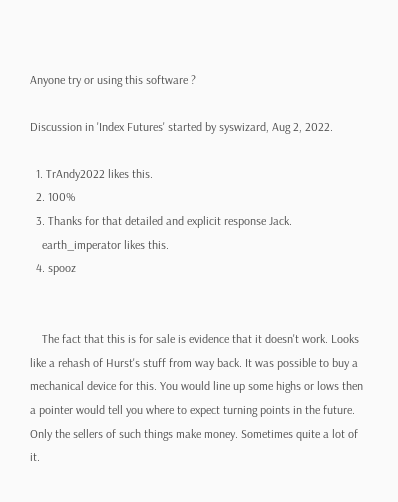Anyone try or using this software ?

Discussion in 'Index Futures' started by syswizard, Aug 2, 2022.

  1. TrAndy2022 likes this.
  2. 100%
  3. Thanks for that detailed and explicit response Jack.
    earth_imperator likes this.
  4. spooz


    The fact that this is for sale is evidence that it doesn't work. Looks like a rehash of Hurst's stuff from way back. It was possible to buy a mechanical device for this. You would line up some highs or lows then a pointer would tell you where to expect turning points in the future. Only the sellers of such things make money. Sometimes quite a lot of it.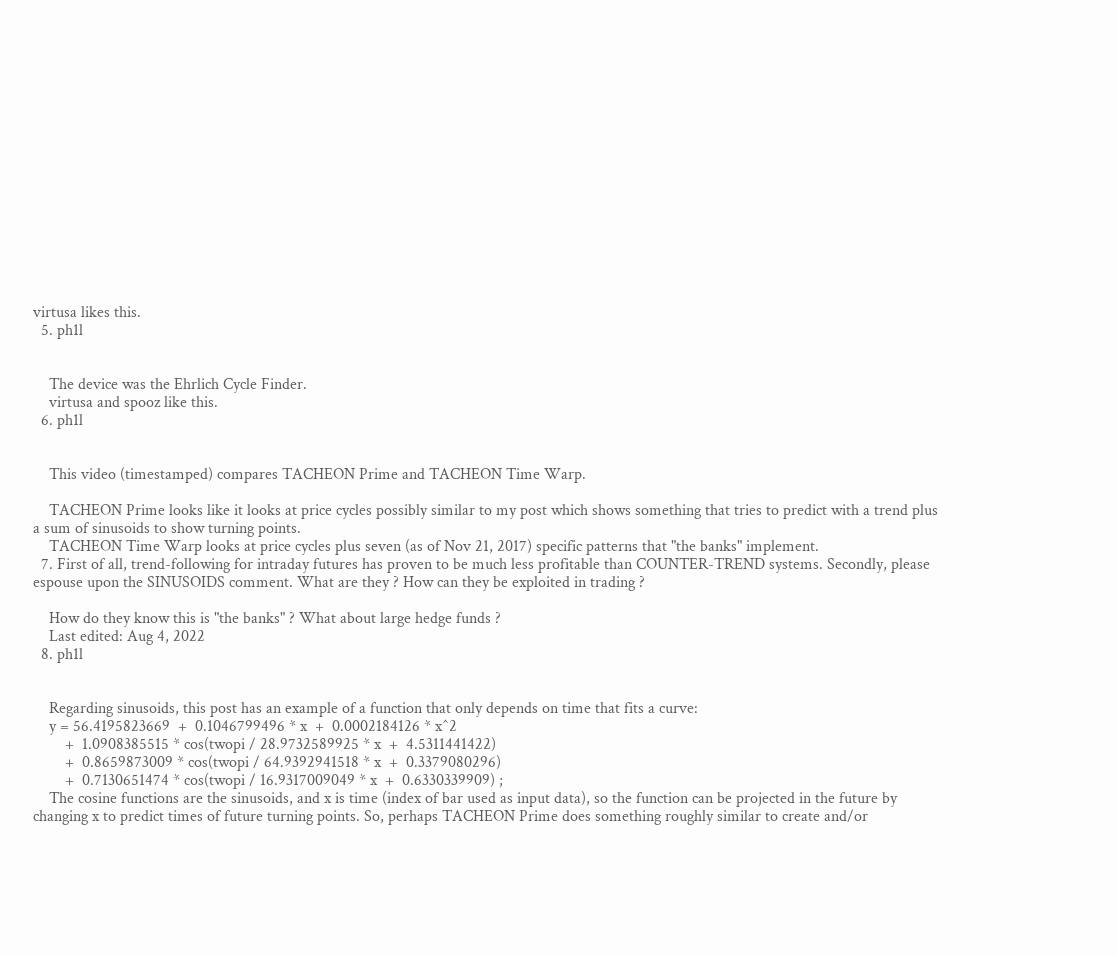virtusa likes this.
  5. ph1l


    The device was the Ehrlich Cycle Finder.
    virtusa and spooz like this.
  6. ph1l


    This video (timestamped) compares TACHEON Prime and TACHEON Time Warp.

    TACHEON Prime looks like it looks at price cycles possibly similar to my post which shows something that tries to predict with a trend plus a sum of sinusoids to show turning points.
    TACHEON Time Warp looks at price cycles plus seven (as of Nov 21, 2017) specific patterns that "the banks" implement.
  7. First of all, trend-following for intraday futures has proven to be much less profitable than COUNTER-TREND systems. Secondly, please espouse upon the SINUSOIDS comment. What are they ? How can they be exploited in trading ?

    How do they know this is "the banks" ? What about large hedge funds ?
    Last edited: Aug 4, 2022
  8. ph1l


    Regarding sinusoids, this post has an example of a function that only depends on time that fits a curve:
    y = 56.4195823669  +  0.1046799496 * x  +  0.0002184126 * x^2
        +  1.0908385515 * cos(twopi / 28.9732589925 * x  +  4.5311441422)
        +  0.8659873009 * cos(twopi / 64.9392941518 * x  +  0.3379080296)
        +  0.7130651474 * cos(twopi / 16.9317009049 * x  +  0.6330339909) ;
    The cosine functions are the sinusoids, and x is time (index of bar used as input data), so the function can be projected in the future by changing x to predict times of future turning points. So, perhaps TACHEON Prime does something roughly similar to create and/or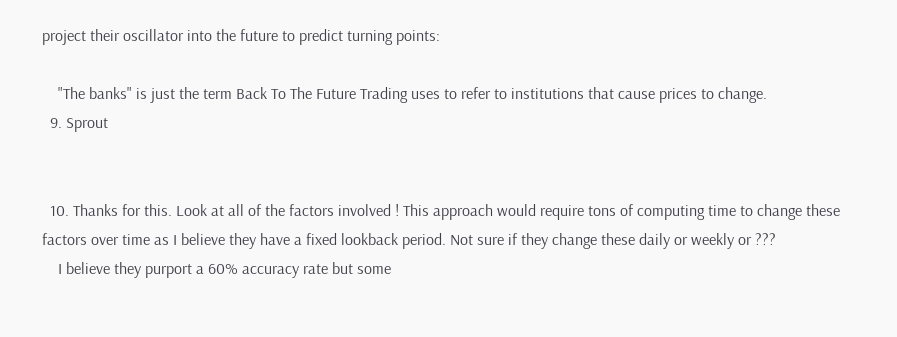project their oscillator into the future to predict turning points:

    "The banks" is just the term Back To The Future Trading uses to refer to institutions that cause prices to change.
  9. Sprout


  10. Thanks for this. Look at all of the factors involved ! This approach would require tons of computing time to change these factors over time as I believe they have a fixed lookback period. Not sure if they change these daily or weekly or ???
    I believe they purport a 60% accuracy rate but some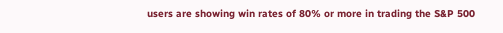users are showing win rates of 80% or more in trading the S&P 500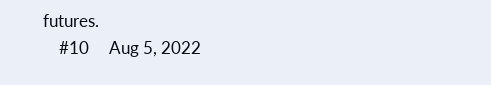futures.
    #10     Aug 5, 2022